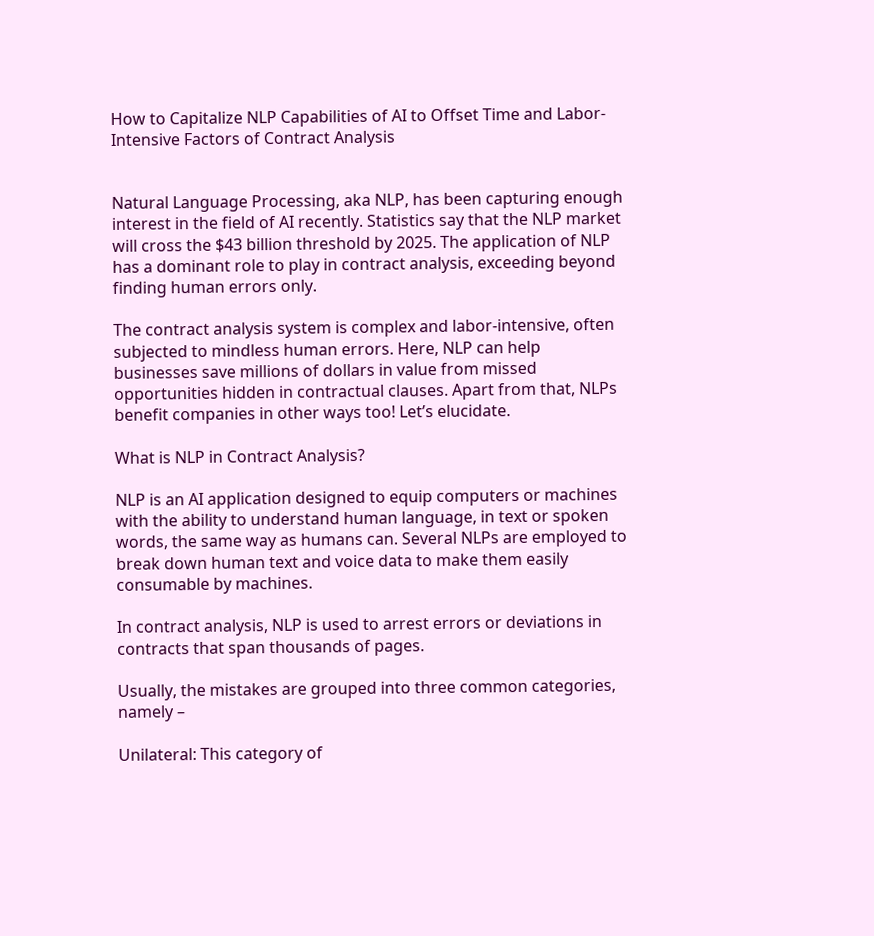How to Capitalize NLP Capabilities of AI to Offset Time and Labor-Intensive Factors of Contract Analysis


Natural Language Processing, aka NLP, has been capturing enough interest in the field of AI recently. Statistics say that the NLP market will cross the $43 billion threshold by 2025. The application of NLP has a dominant role to play in contract analysis, exceeding beyond finding human errors only.

The contract analysis system is complex and labor-intensive, often subjected to mindless human errors. Here, NLP can help businesses save millions of dollars in value from missed opportunities hidden in contractual clauses. Apart from that, NLPs benefit companies in other ways too! Let’s elucidate.

What is NLP in Contract Analysis?

NLP is an AI application designed to equip computers or machines with the ability to understand human language, in text or spoken words, the same way as humans can. Several NLPs are employed to break down human text and voice data to make them easily consumable by machines.

In contract analysis, NLP is used to arrest errors or deviations in contracts that span thousands of pages.

Usually, the mistakes are grouped into three common categories, namely –

Unilateral: This category of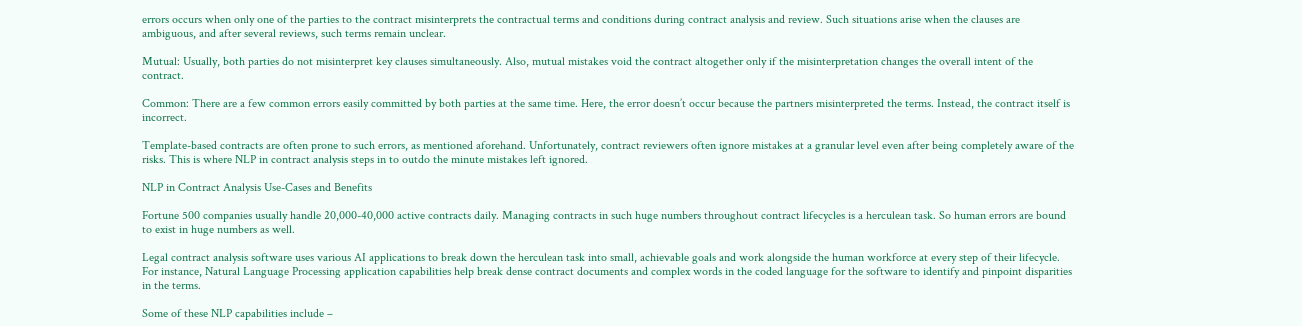errors occurs when only one of the parties to the contract misinterprets the contractual terms and conditions during contract analysis and review. Such situations arise when the clauses are ambiguous, and after several reviews, such terms remain unclear.

Mutual: Usually, both parties do not misinterpret key clauses simultaneously. Also, mutual mistakes void the contract altogether only if the misinterpretation changes the overall intent of the contract.

Common: There are a few common errors easily committed by both parties at the same time. Here, the error doesn’t occur because the partners misinterpreted the terms. Instead, the contract itself is incorrect.

Template-based contracts are often prone to such errors, as mentioned aforehand. Unfortunately, contract reviewers often ignore mistakes at a granular level even after being completely aware of the risks. This is where NLP in contract analysis steps in to outdo the minute mistakes left ignored.

NLP in Contract Analysis Use-Cases and Benefits

Fortune 500 companies usually handle 20,000-40,000 active contracts daily. Managing contracts in such huge numbers throughout contract lifecycles is a herculean task. So human errors are bound to exist in huge numbers as well.

Legal contract analysis software uses various AI applications to break down the herculean task into small, achievable goals and work alongside the human workforce at every step of their lifecycle. For instance, Natural Language Processing application capabilities help break dense contract documents and complex words in the coded language for the software to identify and pinpoint disparities in the terms.

Some of these NLP capabilities include –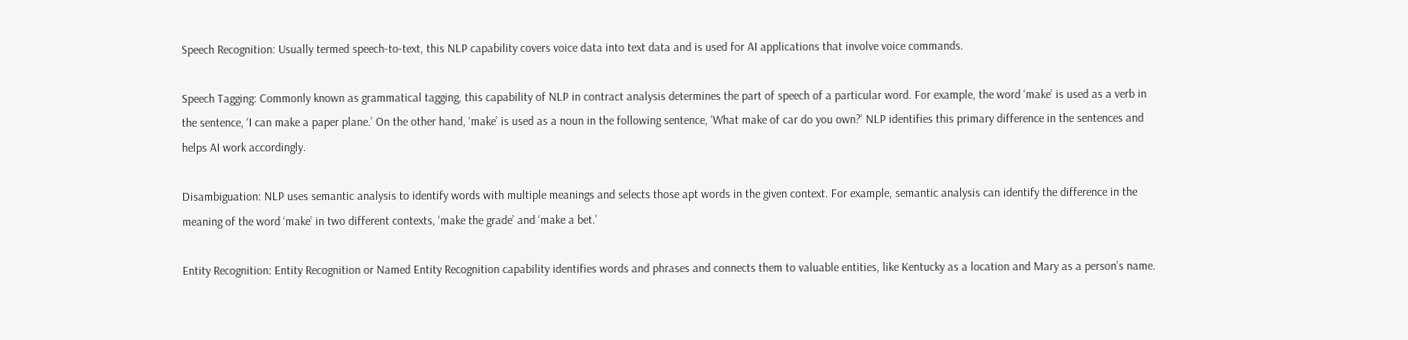Speech Recognition: Usually termed speech-to-text, this NLP capability covers voice data into text data and is used for AI applications that involve voice commands.

Speech Tagging: Commonly known as grammatical tagging, this capability of NLP in contract analysis determines the part of speech of a particular word. For example, the word ‘make’ is used as a verb in the sentence, ‘I can make a paper plane.’ On the other hand, ‘make’ is used as a noun in the following sentence, ‘What make of car do you own?’ NLP identifies this primary difference in the sentences and helps AI work accordingly.

Disambiguation: NLP uses semantic analysis to identify words with multiple meanings and selects those apt words in the given context. For example, semantic analysis can identify the difference in the meaning of the word ‘make’ in two different contexts, ‘make the grade’ and ‘make a bet.’

Entity Recognition: Entity Recognition or Named Entity Recognition capability identifies words and phrases and connects them to valuable entities, like Kentucky as a location and Mary as a person’s name.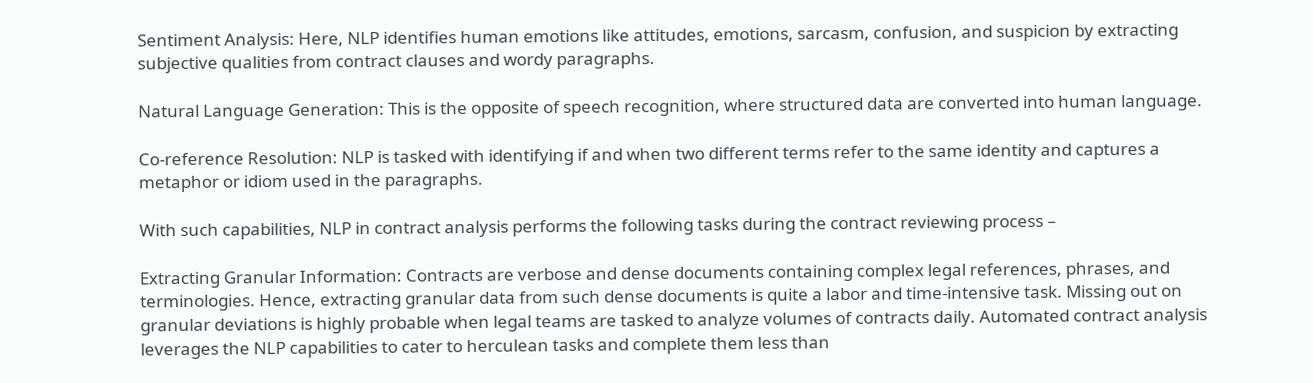Sentiment Analysis: Here, NLP identifies human emotions like attitudes, emotions, sarcasm, confusion, and suspicion by extracting subjective qualities from contract clauses and wordy paragraphs.

Natural Language Generation: This is the opposite of speech recognition, where structured data are converted into human language.

Co-reference Resolution: NLP is tasked with identifying if and when two different terms refer to the same identity and captures a metaphor or idiom used in the paragraphs.

With such capabilities, NLP in contract analysis performs the following tasks during the contract reviewing process –

Extracting Granular Information: Contracts are verbose and dense documents containing complex legal references, phrases, and terminologies. Hence, extracting granular data from such dense documents is quite a labor and time-intensive task. Missing out on granular deviations is highly probable when legal teams are tasked to analyze volumes of contracts daily. Automated contract analysis leverages the NLP capabilities to cater to herculean tasks and complete them less than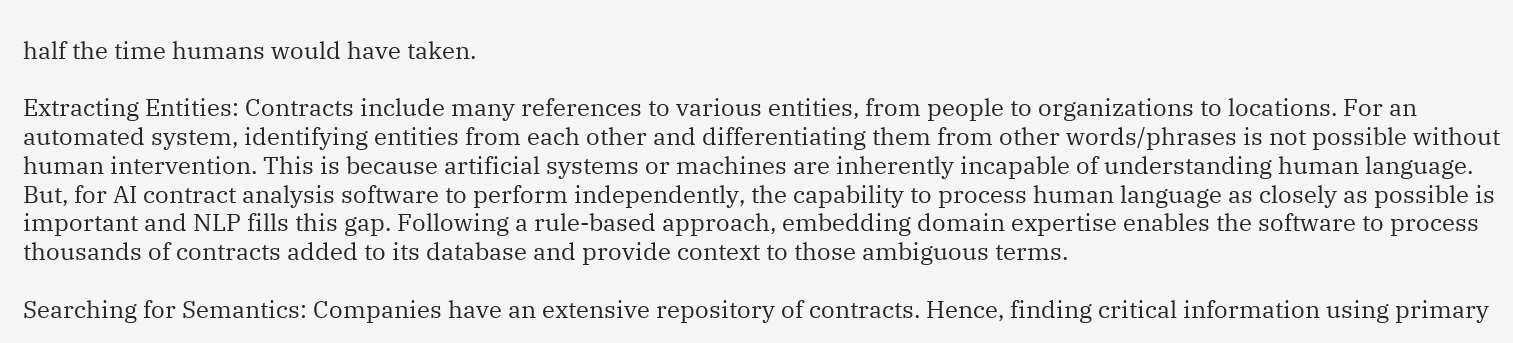half the time humans would have taken.

Extracting Entities: Contracts include many references to various entities, from people to organizations to locations. For an automated system, identifying entities from each other and differentiating them from other words/phrases is not possible without human intervention. This is because artificial systems or machines are inherently incapable of understanding human language. But, for AI contract analysis software to perform independently, the capability to process human language as closely as possible is important and NLP fills this gap. Following a rule-based approach, embedding domain expertise enables the software to process thousands of contracts added to its database and provide context to those ambiguous terms.

Searching for Semantics: Companies have an extensive repository of contracts. Hence, finding critical information using primary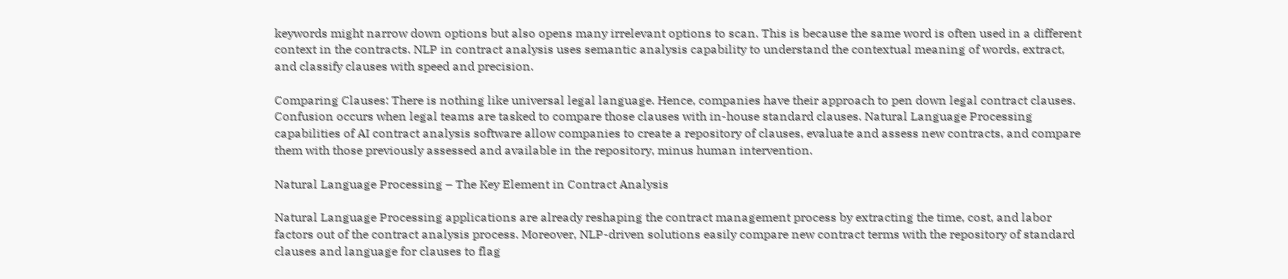keywords might narrow down options but also opens many irrelevant options to scan. This is because the same word is often used in a different context in the contracts. NLP in contract analysis uses semantic analysis capability to understand the contextual meaning of words, extract, and classify clauses with speed and precision.

Comparing Clauses: There is nothing like universal legal language. Hence, companies have their approach to pen down legal contract clauses. Confusion occurs when legal teams are tasked to compare those clauses with in-house standard clauses. Natural Language Processing capabilities of AI contract analysis software allow companies to create a repository of clauses, evaluate and assess new contracts, and compare them with those previously assessed and available in the repository, minus human intervention.

Natural Language Processing – The Key Element in Contract Analysis

Natural Language Processing applications are already reshaping the contract management process by extracting the time, cost, and labor factors out of the contract analysis process. Moreover, NLP-driven solutions easily compare new contract terms with the repository of standard clauses and language for clauses to flag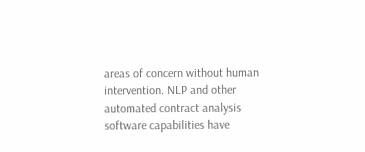areas of concern without human intervention. NLP and other automated contract analysis software capabilities have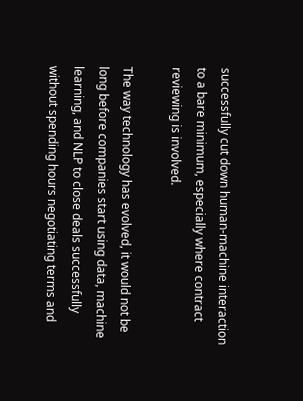successfully cut down human-machine interaction to a bare minimum, especially where contract reviewing is involved.

The way technology has evolved, it would not be long before companies start using data, machine learning, and NLP to close deals successfully without spending hours negotiating terms and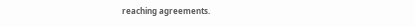reaching agreements.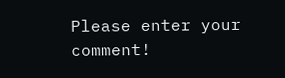Please enter your comment!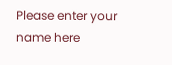Please enter your name here